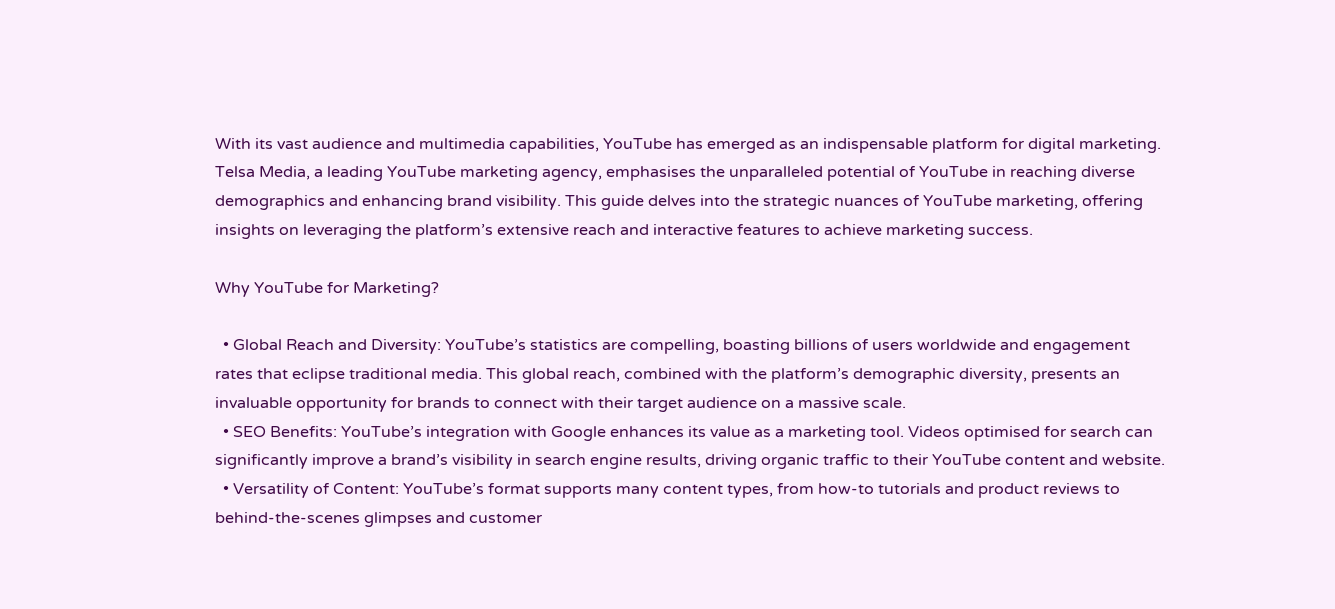With its vast audience and multimedia capabilities, YouTube has emerged as an indispensable platform for digital marketing. Telsa Media, a leading YouTube marketing agency, emphasises the unparalleled potential of YouTube in reaching diverse demographics and enhancing brand visibility. This guide delves into the strategic nuances of YouTube marketing, offering insights on leveraging the platform’s extensive reach and interactive features to achieve marketing success.

Why YouTube for Marketing?

  • Global Reach and Diversity: YouTube’s statistics are compelling, boasting billions of users worldwide and engagement rates that eclipse traditional media. This global reach, combined with the platform’s demographic diversity, presents an invaluable opportunity for brands to connect with their target audience on a massive scale.
  • SEO Benefits: YouTube’s integration with Google enhances its value as a marketing tool. Videos optimised for search can significantly improve a brand’s visibility in search engine results, driving organic traffic to their YouTube content and website.
  • Versatility of Content: YouTube’s format supports many content types, from how-to tutorials and product reviews to behind-the-scenes glimpses and customer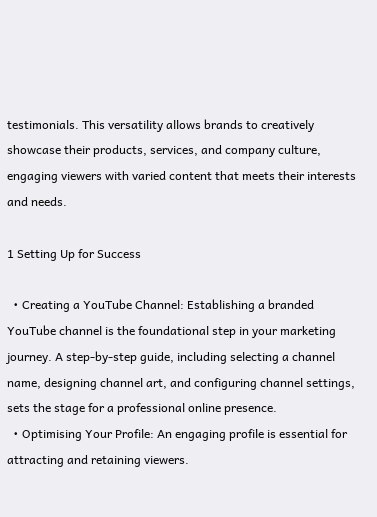testimonials. This versatility allows brands to creatively showcase their products, services, and company culture, engaging viewers with varied content that meets their interests and needs.

1 Setting Up for Success

  • Creating a YouTube Channel: Establishing a branded YouTube channel is the foundational step in your marketing journey. A step-by-step guide, including selecting a channel name, designing channel art, and configuring channel settings, sets the stage for a professional online presence.
  • Optimising Your Profile: An engaging profile is essential for attracting and retaining viewers.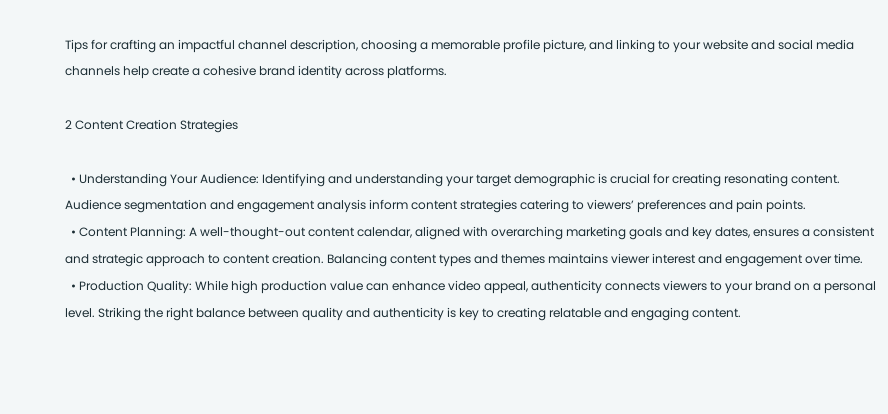Tips for crafting an impactful channel description, choosing a memorable profile picture, and linking to your website and social media channels help create a cohesive brand identity across platforms.

2 Content Creation Strategies

  • Understanding Your Audience: Identifying and understanding your target demographic is crucial for creating resonating content. Audience segmentation and engagement analysis inform content strategies catering to viewers’ preferences and pain points.
  • Content Planning: A well-thought-out content calendar, aligned with overarching marketing goals and key dates, ensures a consistent and strategic approach to content creation. Balancing content types and themes maintains viewer interest and engagement over time.
  • Production Quality: While high production value can enhance video appeal, authenticity connects viewers to your brand on a personal level. Striking the right balance between quality and authenticity is key to creating relatable and engaging content.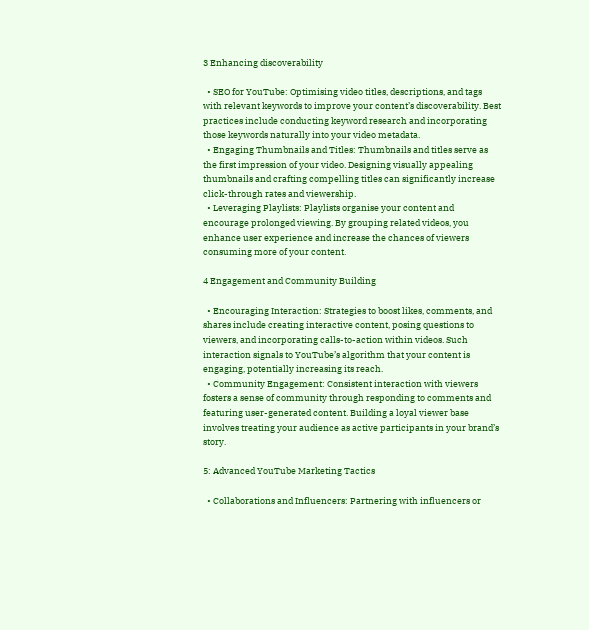3 Enhancing discoverability

  • SEO for YouTube: Optimising video titles, descriptions, and tags with relevant keywords to improve your content’s discoverability. Best practices include conducting keyword research and incorporating those keywords naturally into your video metadata.
  • Engaging Thumbnails and Titles: Thumbnails and titles serve as the first impression of your video. Designing visually appealing thumbnails and crafting compelling titles can significantly increase click-through rates and viewership.
  • Leveraging Playlists: Playlists organise your content and encourage prolonged viewing. By grouping related videos, you enhance user experience and increase the chances of viewers consuming more of your content.

4 Engagement and Community Building

  • Encouraging Interaction: Strategies to boost likes, comments, and shares include creating interactive content, posing questions to viewers, and incorporating calls-to-action within videos. Such interaction signals to YouTube’s algorithm that your content is engaging, potentially increasing its reach.
  • Community Engagement: Consistent interaction with viewers fosters a sense of community through responding to comments and featuring user-generated content. Building a loyal viewer base involves treating your audience as active participants in your brand’s story.

5: Advanced YouTube Marketing Tactics

  • Collaborations and Influencers: Partnering with influencers or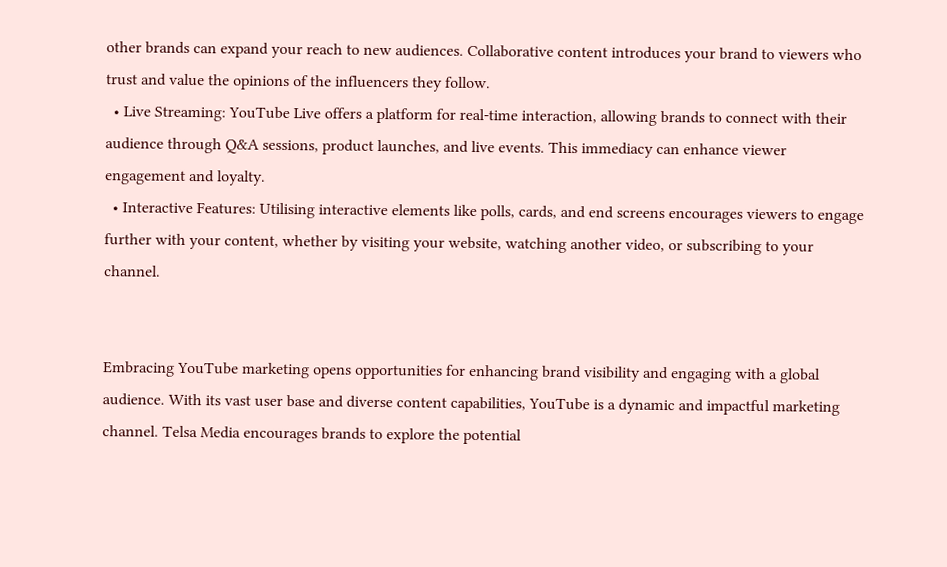other brands can expand your reach to new audiences. Collaborative content introduces your brand to viewers who trust and value the opinions of the influencers they follow.
  • Live Streaming: YouTube Live offers a platform for real-time interaction, allowing brands to connect with their audience through Q&A sessions, product launches, and live events. This immediacy can enhance viewer engagement and loyalty.
  • Interactive Features: Utilising interactive elements like polls, cards, and end screens encourages viewers to engage further with your content, whether by visiting your website, watching another video, or subscribing to your channel.


Embracing YouTube marketing opens opportunities for enhancing brand visibility and engaging with a global audience. With its vast user base and diverse content capabilities, YouTube is a dynamic and impactful marketing channel. Telsa Media encourages brands to explore the potential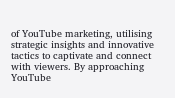of YouTube marketing, utilising strategic insights and innovative tactics to captivate and connect with viewers. By approaching YouTube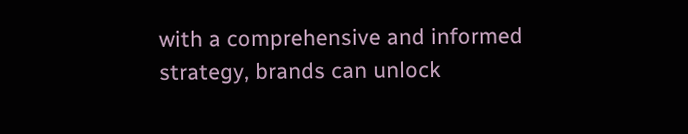with a comprehensive and informed strategy, brands can unlock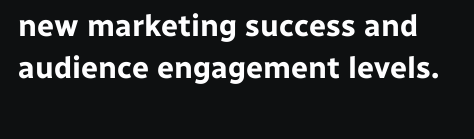new marketing success and audience engagement levels.